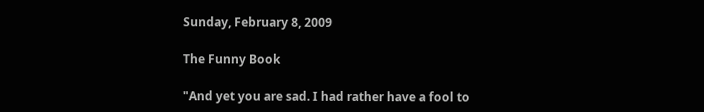Sunday, February 8, 2009

The Funny Book

"And yet you are sad. I had rather have a fool to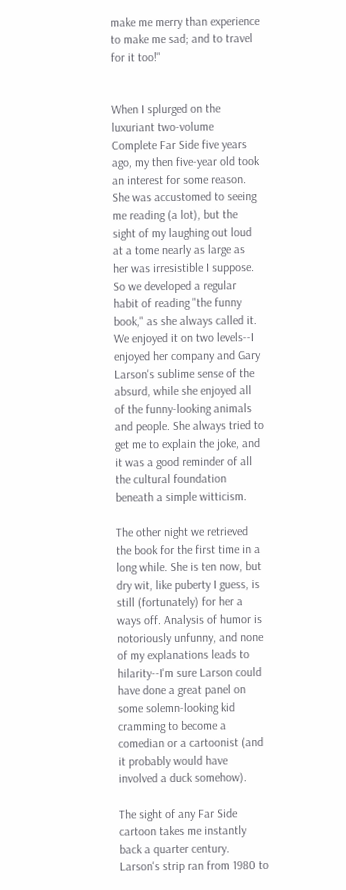make me merry than experience to make me sad; and to travel for it too!"


When I splurged on the luxuriant two-volume Complete Far Side five years ago, my then five-year old took an interest for some reason. She was accustomed to seeing me reading (a lot), but the sight of my laughing out loud at a tome nearly as large as her was irresistible I suppose. So we developed a regular habit of reading "the funny book," as she always called it. We enjoyed it on two levels--I enjoyed her company and Gary Larson's sublime sense of the absurd, while she enjoyed all of the funny-looking animals and people. She always tried to get me to explain the joke, and it was a good reminder of all the cultural foundation beneath a simple witticism.

The other night we retrieved the book for the first time in a long while. She is ten now, but dry wit, like puberty I guess, is still (fortunately) for her a ways off. Analysis of humor is notoriously unfunny, and none of my explanations leads to hilarity--I'm sure Larson could have done a great panel on some solemn-looking kid cramming to become a comedian or a cartoonist (and it probably would have involved a duck somehow).

The sight of any Far Side cartoon takes me instantly back a quarter century. Larson's strip ran from 1980 to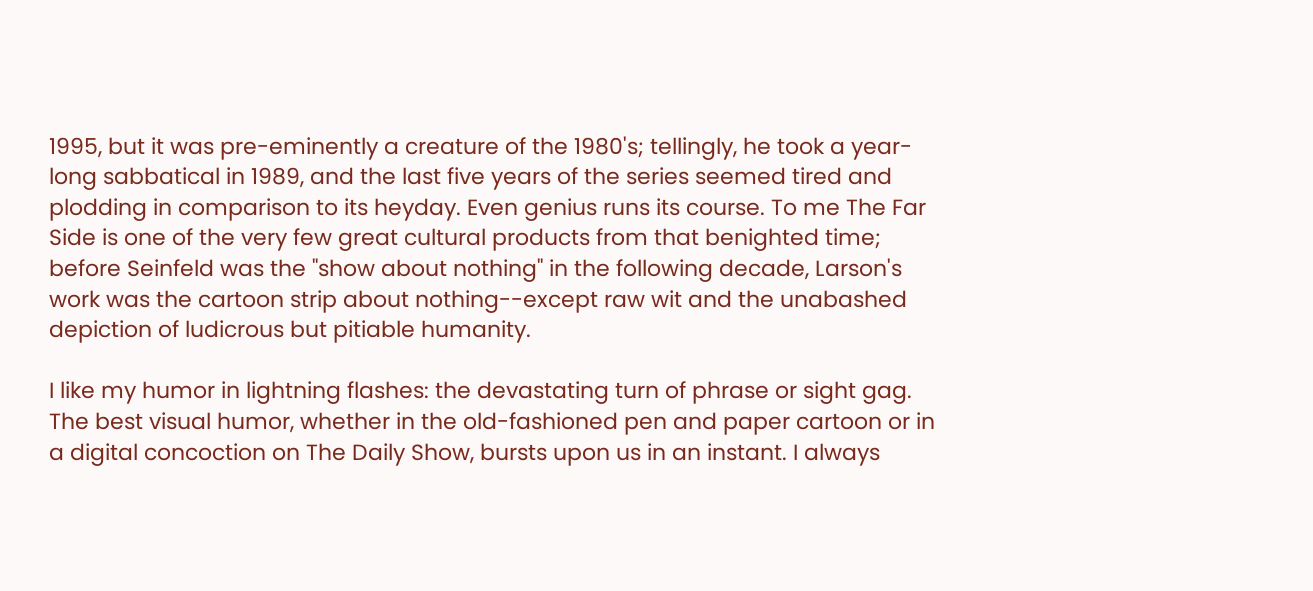1995, but it was pre-eminently a creature of the 1980's; tellingly, he took a year-long sabbatical in 1989, and the last five years of the series seemed tired and plodding in comparison to its heyday. Even genius runs its course. To me The Far Side is one of the very few great cultural products from that benighted time; before Seinfeld was the "show about nothing" in the following decade, Larson's work was the cartoon strip about nothing--except raw wit and the unabashed depiction of ludicrous but pitiable humanity.

I like my humor in lightning flashes: the devastating turn of phrase or sight gag. The best visual humor, whether in the old-fashioned pen and paper cartoon or in a digital concoction on The Daily Show, bursts upon us in an instant. I always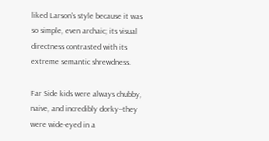liked Larson's style because it was so simple, even archaic; its visual directness contrasted with its extreme semantic shrewdness.

Far Side kids were always chubby, naive, and incredibly dorky--they were wide-eyed in a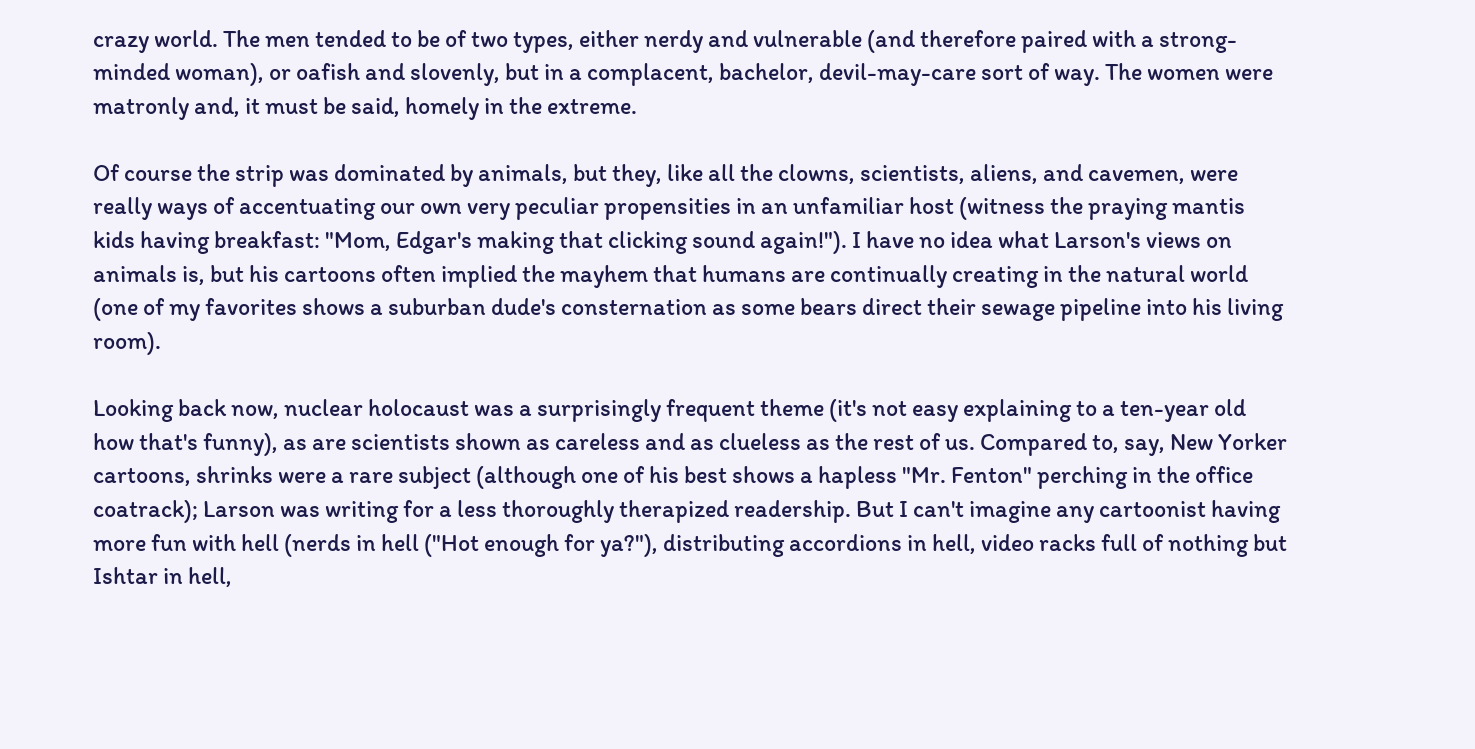crazy world. The men tended to be of two types, either nerdy and vulnerable (and therefore paired with a strong-minded woman), or oafish and slovenly, but in a complacent, bachelor, devil-may-care sort of way. The women were matronly and, it must be said, homely in the extreme.

Of course the strip was dominated by animals, but they, like all the clowns, scientists, aliens, and cavemen, were really ways of accentuating our own very peculiar propensities in an unfamiliar host (witness the praying mantis kids having breakfast: "Mom, Edgar's making that clicking sound again!"). I have no idea what Larson's views on animals is, but his cartoons often implied the mayhem that humans are continually creating in the natural world (one of my favorites shows a suburban dude's consternation as some bears direct their sewage pipeline into his living room).

Looking back now, nuclear holocaust was a surprisingly frequent theme (it's not easy explaining to a ten-year old how that's funny), as are scientists shown as careless and as clueless as the rest of us. Compared to, say, New Yorker cartoons, shrinks were a rare subject (although one of his best shows a hapless "Mr. Fenton" perching in the office coatrack); Larson was writing for a less thoroughly therapized readership. But I can't imagine any cartoonist having more fun with hell (nerds in hell ("Hot enough for ya?"), distributing accordions in hell, video racks full of nothing but Ishtar in hell,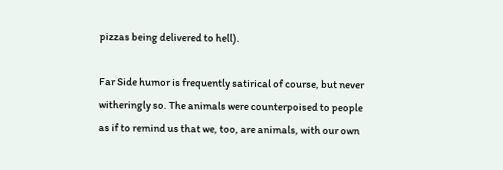pizzas being delivered to hell).

Far Side humor is frequently satirical of course, but never witheringly so. The animals were counterpoised to people as if to remind us that we, too, are animals, with our own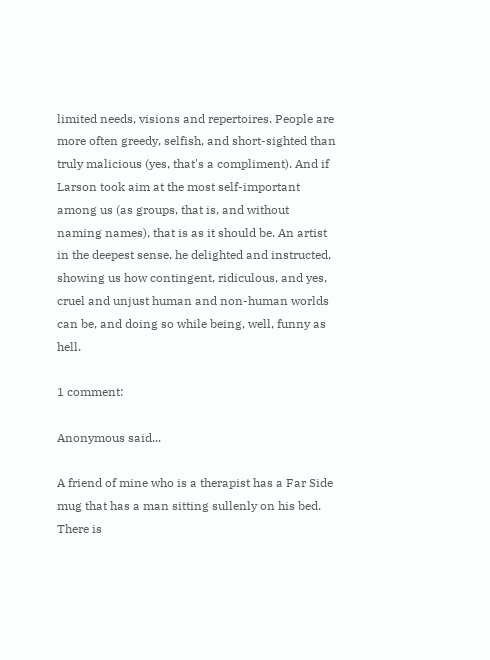limited needs, visions and repertoires. People are more often greedy, selfish, and short-sighted than truly malicious (yes, that's a compliment). And if Larson took aim at the most self-important among us (as groups, that is, and without naming names), that is as it should be. An artist in the deepest sense, he delighted and instructed, showing us how contingent, ridiculous, and yes, cruel and unjust human and non-human worlds can be, and doing so while being, well, funny as hell.

1 comment:

Anonymous said...

A friend of mine who is a therapist has a Far Side mug that has a man sitting sullenly on his bed. There is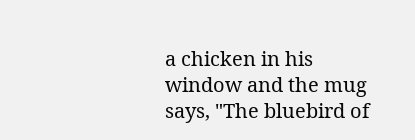a chicken in his window and the mug says, "The bluebird of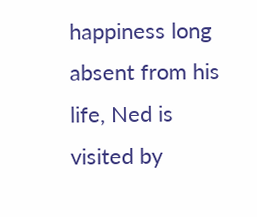happiness long absent from his life, Ned is visited by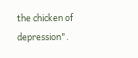the chicken of depression".